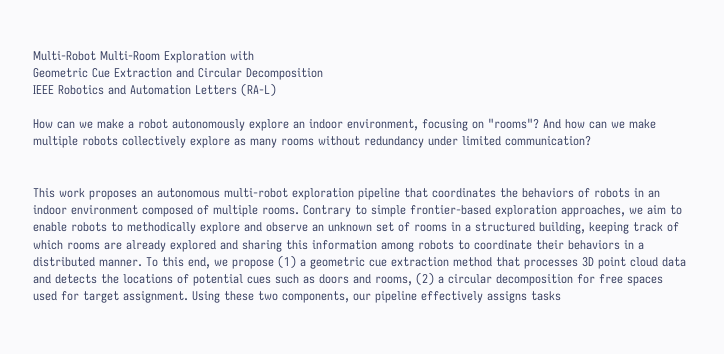Multi-Robot Multi-Room Exploration with
Geometric Cue Extraction and Circular Decomposition
IEEE Robotics and Automation Letters (RA-L)

How can we make a robot autonomously explore an indoor environment, focusing on "rooms"? And how can we make multiple robots collectively explore as many rooms without redundancy under limited communication?


This work proposes an autonomous multi-robot exploration pipeline that coordinates the behaviors of robots in an indoor environment composed of multiple rooms. Contrary to simple frontier-based exploration approaches, we aim to enable robots to methodically explore and observe an unknown set of rooms in a structured building, keeping track of which rooms are already explored and sharing this information among robots to coordinate their behaviors in a distributed manner. To this end, we propose (1) a geometric cue extraction method that processes 3D point cloud data and detects the locations of potential cues such as doors and rooms, (2) a circular decomposition for free spaces used for target assignment. Using these two components, our pipeline effectively assigns tasks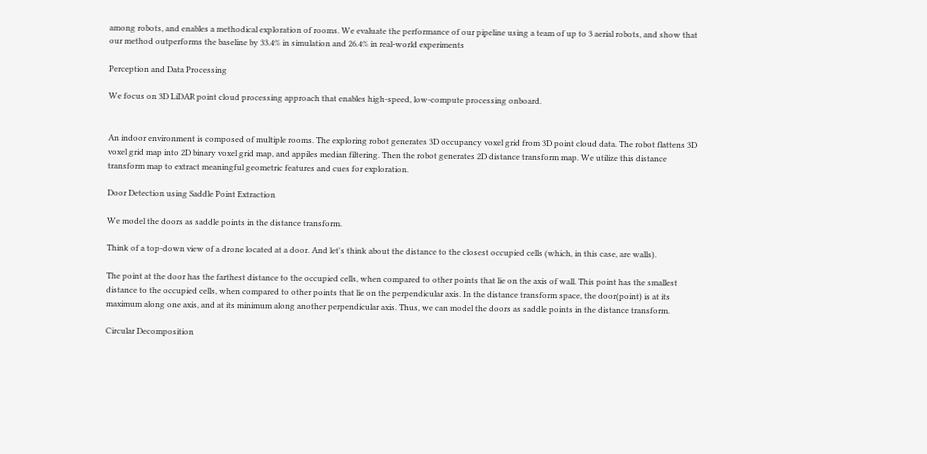among robots, and enables a methodical exploration of rooms. We evaluate the performance of our pipeline using a team of up to 3 aerial robots, and show that our method outperforms the baseline by 33.4% in simulation and 26.4% in real-world experiments

Perception and Data Processing

We focus on 3D LiDAR point cloud processing approach that enables high-speed, low-compute processing onboard.


An indoor environment is composed of multiple rooms. The exploring robot generates 3D occupancy voxel grid from 3D point cloud data. The robot flattens 3D voxel grid map into 2D binary voxel grid map, and appiles median filtering. Then the robot generates 2D distance transform map. We utilize this distance transform map to extract meaningful geometric features and cues for exploration.

Door Detection using Saddle Point Extraction

We model the doors as saddle points in the distance transform.

Think of a top-down view of a drone located at a door. And let's think about the distance to the closest occupied cells (which, in this case, are walls).

The point at the door has the farthest distance to the occupied cells, when compared to other points that lie on the axis of wall. This point has the smallest distance to the occupied cells, when compared to other points that lie on the perpendicular axis. In the distance transform space, the door(point) is at its maximum along one axis, and at its minimum along another perpendicular axis. Thus, we can model the doors as saddle points in the distance transform.

Circular Decomposition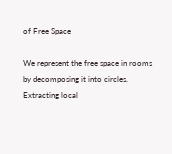of Free Space

We represent the free space in rooms by decomposing it into circles. Extracting local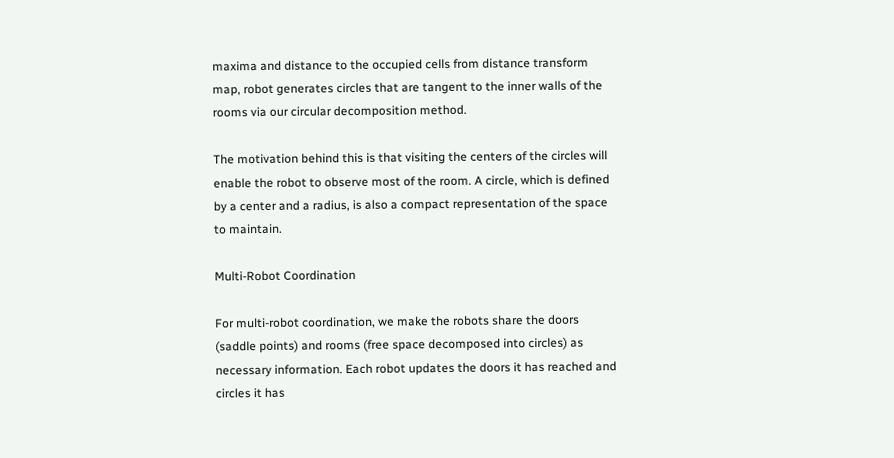maxima and distance to the occupied cells from distance transform map, robot generates circles that are tangent to the inner walls of the rooms via our circular decomposition method.

The motivation behind this is that visiting the centers of the circles will enable the robot to observe most of the room. A circle, which is defined by a center and a radius, is also a compact representation of the space to maintain.

Multi-Robot Coordination

For multi-robot coordination, we make the robots share the doors (saddle points) and rooms (free space decomposed into circles) as necessary information. Each robot updates the doors it has reached and circles it has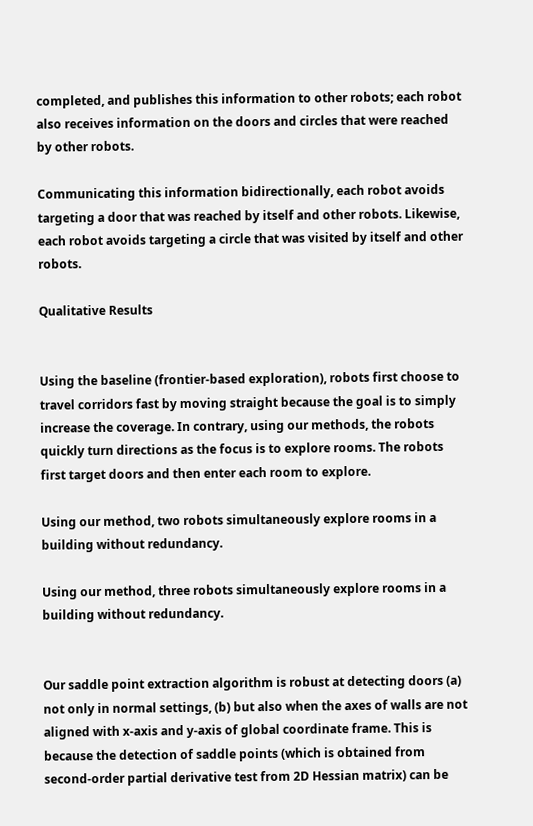completed, and publishes this information to other robots; each robot also receives information on the doors and circles that were reached by other robots.

Communicating this information bidirectionally, each robot avoids targeting a door that was reached by itself and other robots. Likewise, each robot avoids targeting a circle that was visited by itself and other robots.

Qualitative Results


Using the baseline (frontier-based exploration), robots first choose to travel corridors fast by moving straight because the goal is to simply increase the coverage. In contrary, using our methods, the robots quickly turn directions as the focus is to explore rooms. The robots first target doors and then enter each room to explore.

Using our method, two robots simultaneously explore rooms in a building without redundancy.

Using our method, three robots simultaneously explore rooms in a building without redundancy.


Our saddle point extraction algorithm is robust at detecting doors (a) not only in normal settings, (b) but also when the axes of walls are not aligned with x-axis and y-axis of global coordinate frame. This is because the detection of saddle points (which is obtained from second-order partial derivative test from 2D Hessian matrix) can be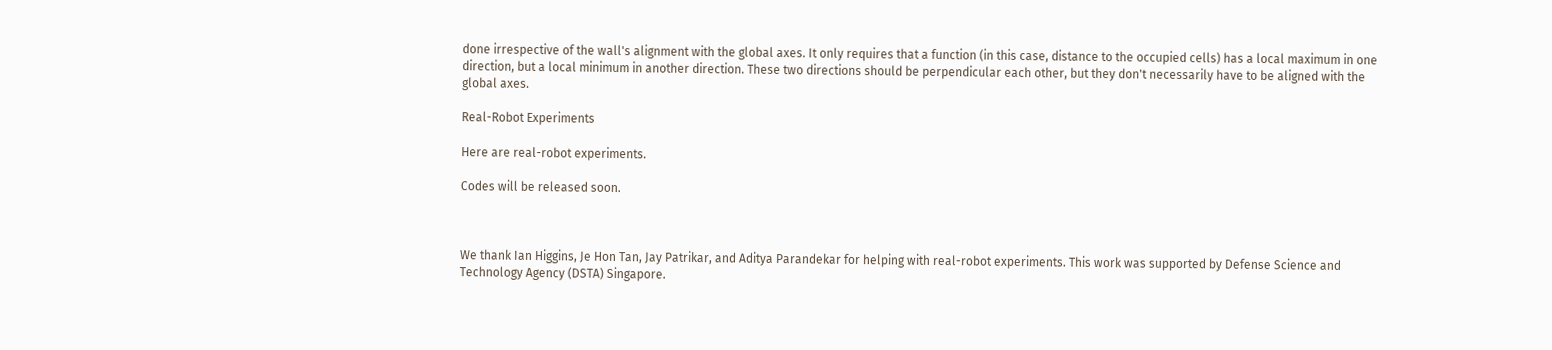done irrespective of the wall's alignment with the global axes. It only requires that a function (in this case, distance to the occupied cells) has a local maximum in one direction, but a local minimum in another direction. These two directions should be perpendicular each other, but they don't necessarily have to be aligned with the global axes.

Real-Robot Experiments

Here are real-robot experiments.

Codes will be released soon.



We thank Ian Higgins, Je Hon Tan, Jay Patrikar, and Aditya Parandekar for helping with real-robot experiments. This work was supported by Defense Science and Technology Agency (DSTA) Singapore.